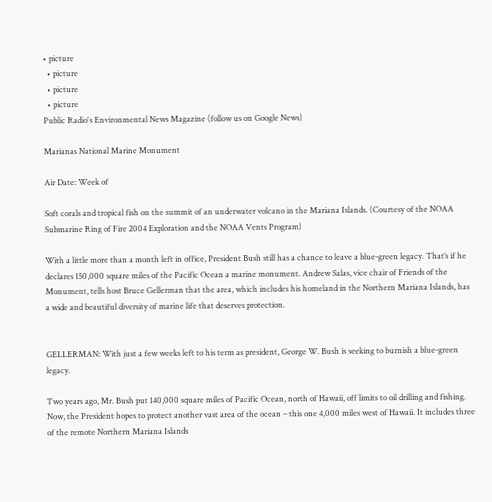• picture
  • picture
  • picture
  • picture
Public Radio's Environmental News Magazine (follow us on Google News)

Marianas National Marine Monument

Air Date: Week of

Soft corals and tropical fish on the summit of an underwater volcano in the Mariana Islands. (Courtesy of the NOAA Submarine Ring of Fire 2004 Exploration and the NOAA Vents Program)

With a little more than a month left in office, President Bush still has a chance to leave a blue-green legacy. That’s if he declares 150,000 square miles of the Pacific Ocean a marine monument. Andrew Salas, vice chair of Friends of the Monument, tells host Bruce Gellerman that the area, which includes his homeland in the Northern Mariana Islands, has a wide and beautiful diversity of marine life that deserves protection.


GELLERMAN: With just a few weeks left to his term as president, George W. Bush is seeking to burnish a blue-green legacy.

Two years ago, Mr. Bush put 140,000 square miles of Pacific Ocean, north of Hawaii, off limits to oil drilling and fishing. Now, the President hopes to protect another vast area of the ocean – this one 4,000 miles west of Hawaii. It includes three of the remote Northern Mariana Islands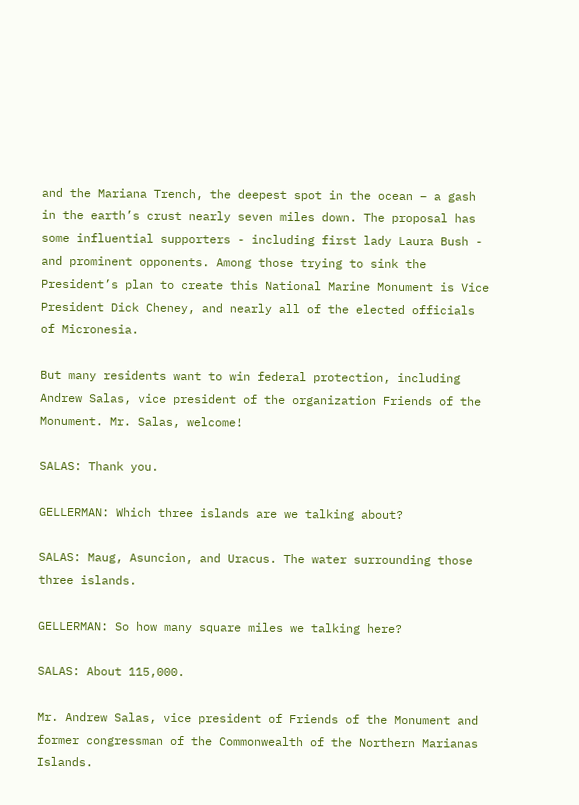and the Mariana Trench, the deepest spot in the ocean – a gash in the earth’s crust nearly seven miles down. The proposal has some influential supporters - including first lady Laura Bush - and prominent opponents. Among those trying to sink the President’s plan to create this National Marine Monument is Vice President Dick Cheney, and nearly all of the elected officials of Micronesia.

But many residents want to win federal protection, including Andrew Salas, vice president of the organization Friends of the Monument. Mr. Salas, welcome!

SALAS: Thank you.

GELLERMAN: Which three islands are we talking about?

SALAS: Maug, Asuncion, and Uracus. The water surrounding those three islands.

GELLERMAN: So how many square miles we talking here?

SALAS: About 115,000.

Mr. Andrew Salas, vice president of Friends of the Monument and former congressman of the Commonwealth of the Northern Marianas Islands.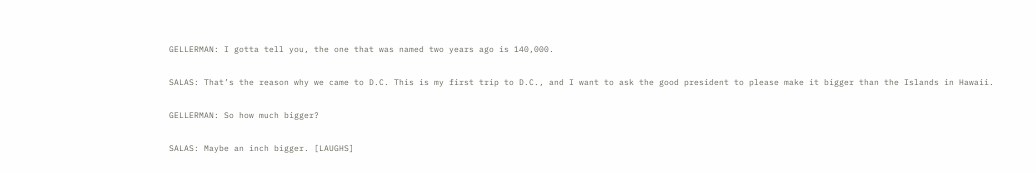GELLERMAN: I gotta tell you, the one that was named two years ago is 140,000.

SALAS: That’s the reason why we came to D.C. This is my first trip to D.C., and I want to ask the good president to please make it bigger than the Islands in Hawaii.

GELLERMAN: So how much bigger?

SALAS: Maybe an inch bigger. [LAUGHS]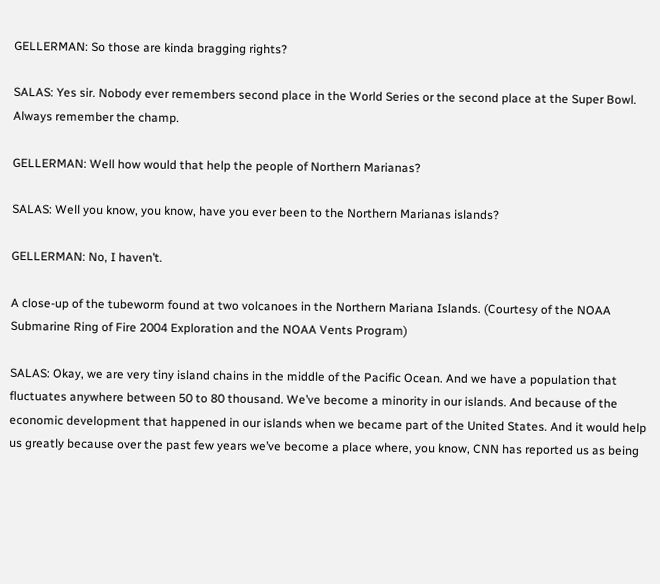GELLERMAN: So those are kinda bragging rights?

SALAS: Yes sir. Nobody ever remembers second place in the World Series or the second place at the Super Bowl. Always remember the champ.

GELLERMAN: Well how would that help the people of Northern Marianas?

SALAS: Well you know, you know, have you ever been to the Northern Marianas islands?

GELLERMAN: No, I haven’t.

A close-up of the tubeworm found at two volcanoes in the Northern Mariana Islands. (Courtesy of the NOAA Submarine Ring of Fire 2004 Exploration and the NOAA Vents Program)

SALAS: Okay, we are very tiny island chains in the middle of the Pacific Ocean. And we have a population that fluctuates anywhere between 50 to 80 thousand. We’ve become a minority in our islands. And because of the economic development that happened in our islands when we became part of the United States. And it would help us greatly because over the past few years we’ve become a place where, you know, CNN has reported us as being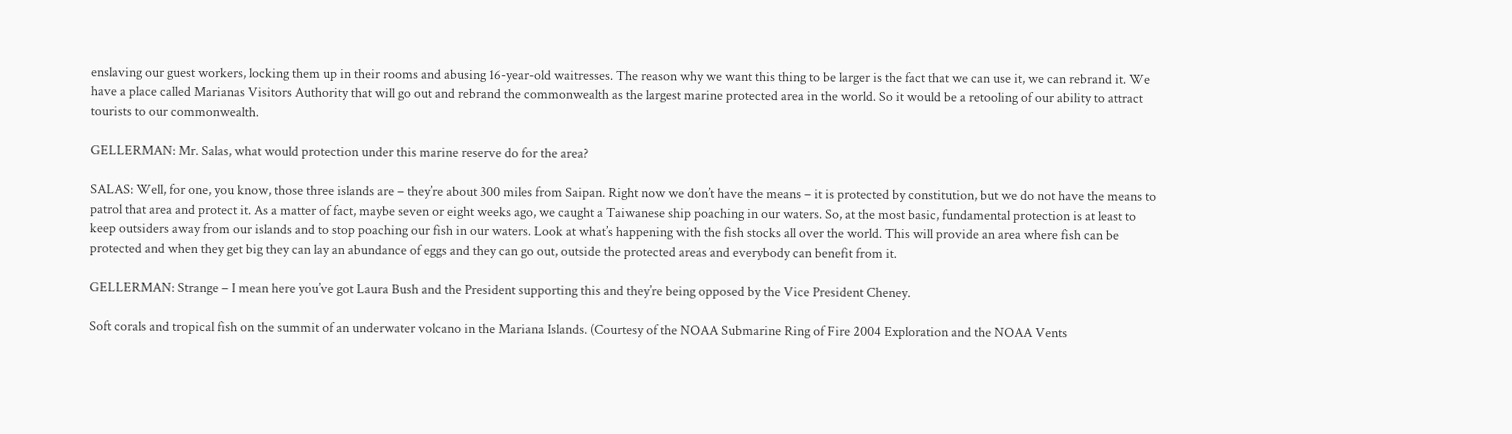enslaving our guest workers, locking them up in their rooms and abusing 16-year-old waitresses. The reason why we want this thing to be larger is the fact that we can use it, we can rebrand it. We have a place called Marianas Visitors Authority that will go out and rebrand the commonwealth as the largest marine protected area in the world. So it would be a retooling of our ability to attract tourists to our commonwealth.

GELLERMAN: Mr. Salas, what would protection under this marine reserve do for the area?

SALAS: Well, for one, you know, those three islands are – they’re about 300 miles from Saipan. Right now we don’t have the means – it is protected by constitution, but we do not have the means to patrol that area and protect it. As a matter of fact, maybe seven or eight weeks ago, we caught a Taiwanese ship poaching in our waters. So, at the most basic, fundamental protection is at least to keep outsiders away from our islands and to stop poaching our fish in our waters. Look at what’s happening with the fish stocks all over the world. This will provide an area where fish can be protected and when they get big they can lay an abundance of eggs and they can go out, outside the protected areas and everybody can benefit from it.

GELLERMAN: Strange – I mean here you’ve got Laura Bush and the President supporting this and they’re being opposed by the Vice President Cheney.

Soft corals and tropical fish on the summit of an underwater volcano in the Mariana Islands. (Courtesy of the NOAA Submarine Ring of Fire 2004 Exploration and the NOAA Vents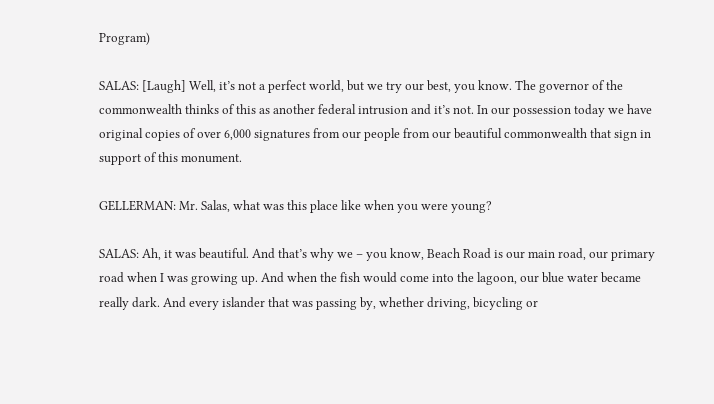Program)

SALAS: [Laugh] Well, it’s not a perfect world, but we try our best, you know. The governor of the commonwealth thinks of this as another federal intrusion and it’s not. In our possession today we have original copies of over 6,000 signatures from our people from our beautiful commonwealth that sign in support of this monument.

GELLERMAN: Mr. Salas, what was this place like when you were young?

SALAS: Ah, it was beautiful. And that’s why we – you know, Beach Road is our main road, our primary road when I was growing up. And when the fish would come into the lagoon, our blue water became really dark. And every islander that was passing by, whether driving, bicycling or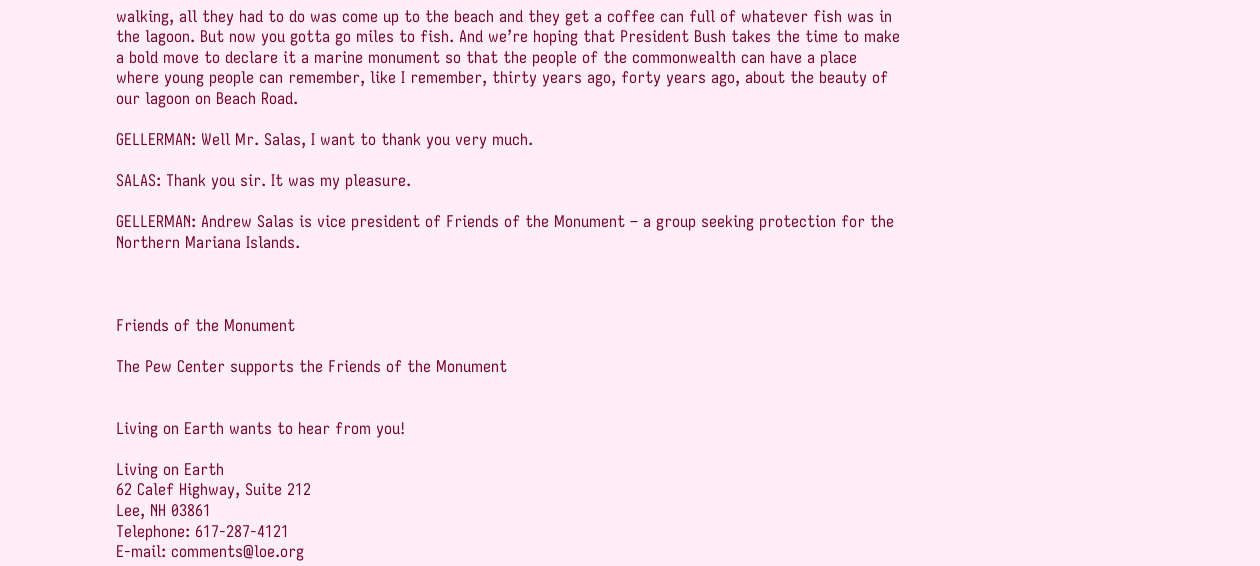walking, all they had to do was come up to the beach and they get a coffee can full of whatever fish was in the lagoon. But now you gotta go miles to fish. And we’re hoping that President Bush takes the time to make a bold move to declare it a marine monument so that the people of the commonwealth can have a place where young people can remember, like I remember, thirty years ago, forty years ago, about the beauty of our lagoon on Beach Road.

GELLERMAN: Well Mr. Salas, I want to thank you very much.

SALAS: Thank you sir. It was my pleasure.

GELLERMAN: Andrew Salas is vice president of Friends of the Monument – a group seeking protection for the Northern Mariana Islands.



Friends of the Monument

The Pew Center supports the Friends of the Monument


Living on Earth wants to hear from you!

Living on Earth
62 Calef Highway, Suite 212
Lee, NH 03861
Telephone: 617-287-4121
E-mail: comments@loe.org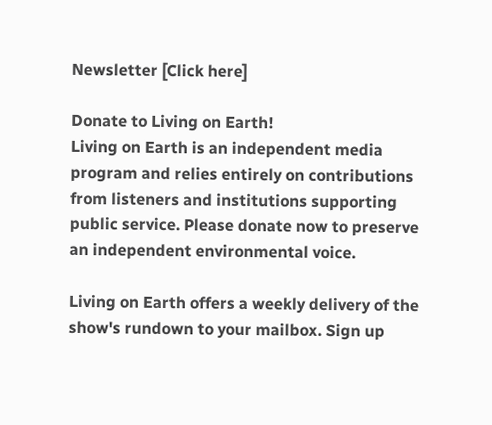Newsletter [Click here]

Donate to Living on Earth!
Living on Earth is an independent media program and relies entirely on contributions from listeners and institutions supporting public service. Please donate now to preserve an independent environmental voice.

Living on Earth offers a weekly delivery of the show's rundown to your mailbox. Sign up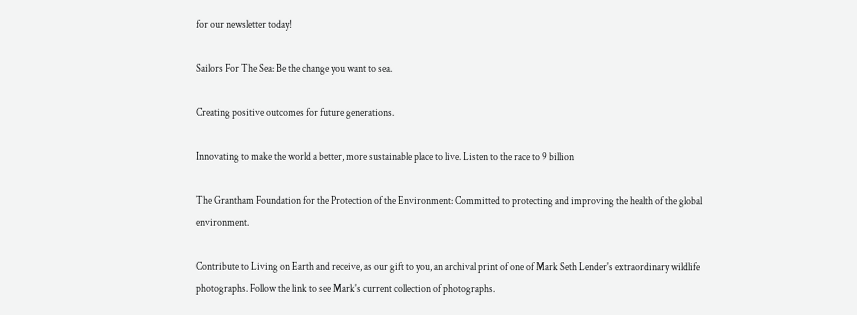for our newsletter today!

Sailors For The Sea: Be the change you want to sea.

Creating positive outcomes for future generations.

Innovating to make the world a better, more sustainable place to live. Listen to the race to 9 billion

The Grantham Foundation for the Protection of the Environment: Committed to protecting and improving the health of the global environment.

Contribute to Living on Earth and receive, as our gift to you, an archival print of one of Mark Seth Lender's extraordinary wildlife photographs. Follow the link to see Mark's current collection of photographs.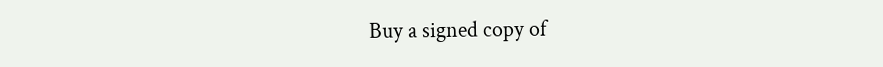Buy a signed copy of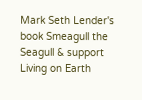Mark Seth Lender's book Smeagull the Seagull & support Living on Earth